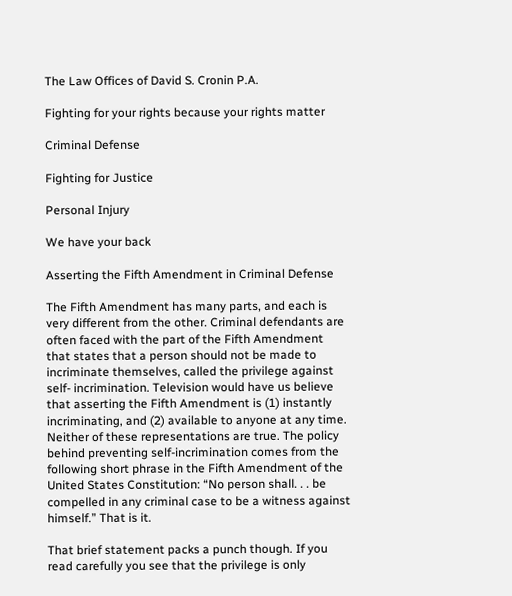The Law Offices of David S. Cronin P.A.

Fighting for your rights because your rights matter

Criminal Defense

Fighting for Justice

Personal Injury

We have your back

Asserting the Fifth Amendment in Criminal Defense

The Fifth Amendment has many parts, and each is very different from the other. Criminal defendants are often faced with the part of the Fifth Amendment that states that a person should not be made to incriminate themselves, called the privilege against self- incrimination. Television would have us believe that asserting the Fifth Amendment is (1) instantly incriminating, and (2) available to anyone at any time. Neither of these representations are true. The policy behind preventing self-incrimination comes from the following short phrase in the Fifth Amendment of the United States Constitution: “No person shall. . . be compelled in any criminal case to be a witness against himself.” That is it.

That brief statement packs a punch though. If you read carefully you see that the privilege is only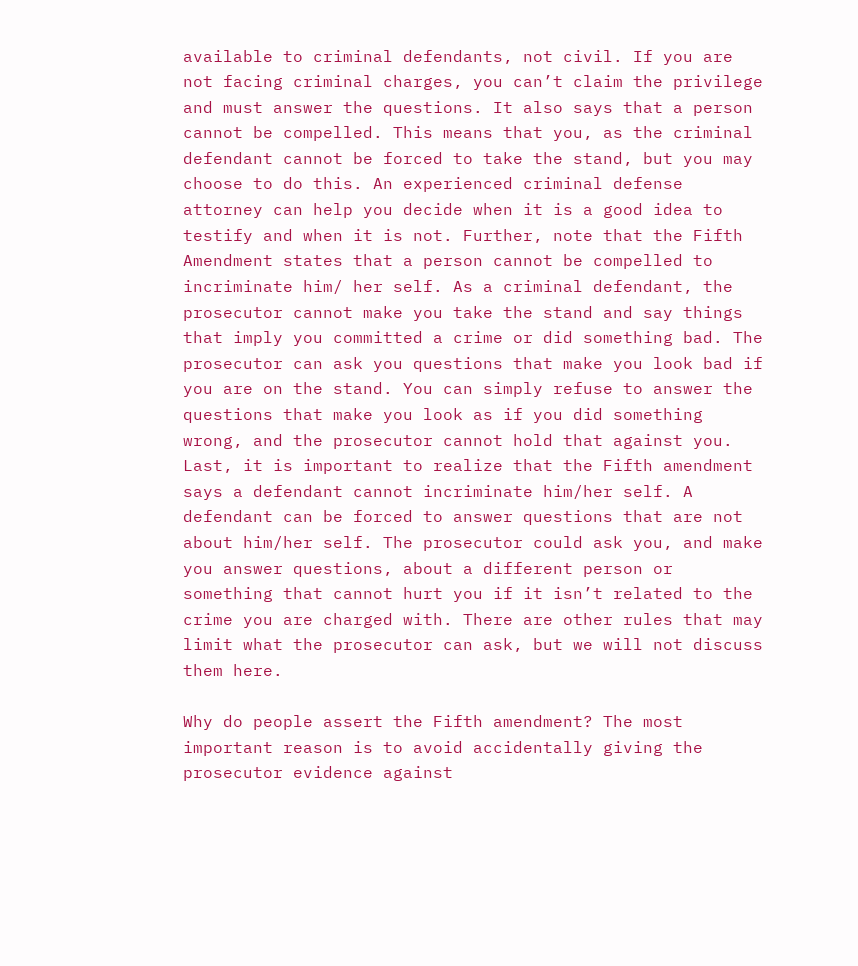available to criminal defendants, not civil. If you are not facing criminal charges, you can’t claim the privilege and must answer the questions. It also says that a person cannot be compelled. This means that you, as the criminal defendant cannot be forced to take the stand, but you may choose to do this. An experienced criminal defense attorney can help you decide when it is a good idea to testify and when it is not. Further, note that the Fifth Amendment states that a person cannot be compelled to incriminate him/ her self. As a criminal defendant, the prosecutor cannot make you take the stand and say things that imply you committed a crime or did something bad. The prosecutor can ask you questions that make you look bad if you are on the stand. You can simply refuse to answer the questions that make you look as if you did something wrong, and the prosecutor cannot hold that against you. Last, it is important to realize that the Fifth amendment says a defendant cannot incriminate him/her self. A defendant can be forced to answer questions that are not about him/her self. The prosecutor could ask you, and make you answer questions, about a different person or something that cannot hurt you if it isn’t related to the crime you are charged with. There are other rules that may limit what the prosecutor can ask, but we will not discuss them here.

Why do people assert the Fifth amendment? The most important reason is to avoid accidentally giving the prosecutor evidence against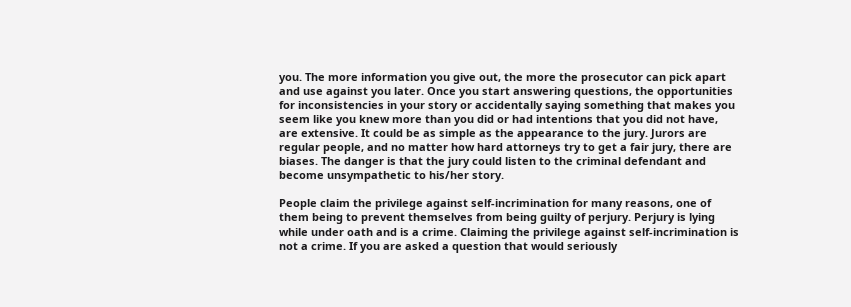you. The more information you give out, the more the prosecutor can pick apart and use against you later. Once you start answering questions, the opportunities for inconsistencies in your story or accidentally saying something that makes you seem like you knew more than you did or had intentions that you did not have, are extensive. It could be as simple as the appearance to the jury. Jurors are regular people, and no matter how hard attorneys try to get a fair jury, there are biases. The danger is that the jury could listen to the criminal defendant and become unsympathetic to his/her story.

People claim the privilege against self-incrimination for many reasons, one of them being to prevent themselves from being guilty of perjury. Perjury is lying while under oath and is a crime. Claiming the privilege against self-incrimination is not a crime. If you are asked a question that would seriously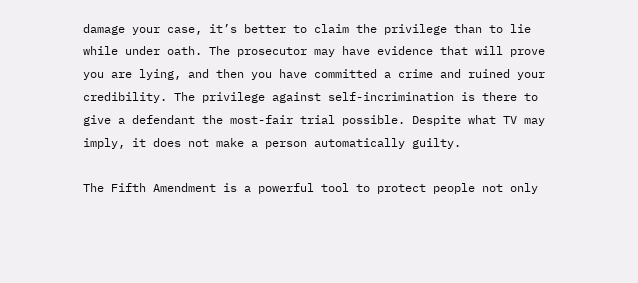damage your case, it’s better to claim the privilege than to lie while under oath. The prosecutor may have evidence that will prove you are lying, and then you have committed a crime and ruined your credibility. The privilege against self-incrimination is there to give a defendant the most-fair trial possible. Despite what TV may imply, it does not make a person automatically guilty.

The Fifth Amendment is a powerful tool to protect people not only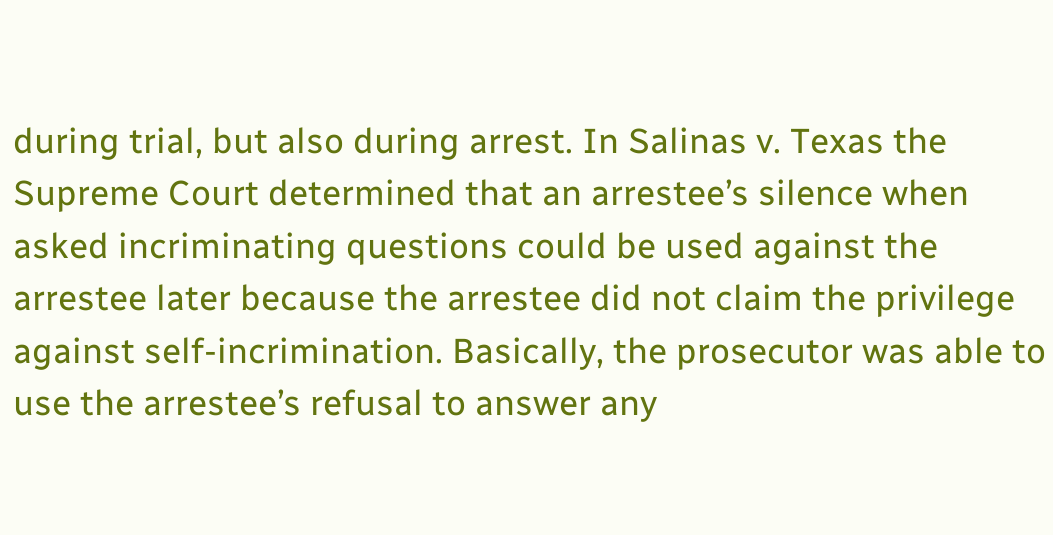during trial, but also during arrest. In Salinas v. Texas the Supreme Court determined that an arrestee’s silence when asked incriminating questions could be used against the arrestee later because the arrestee did not claim the privilege against self-incrimination. Basically, the prosecutor was able to use the arrestee’s refusal to answer any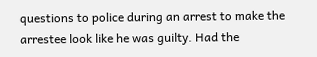questions to police during an arrest to make the arrestee look like he was guilty. Had the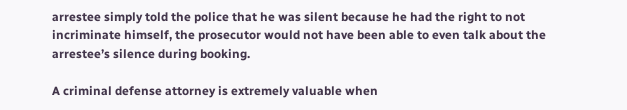arrestee simply told the police that he was silent because he had the right to not incriminate himself, the prosecutor would not have been able to even talk about the arrestee’s silence during booking.

A criminal defense attorney is extremely valuable when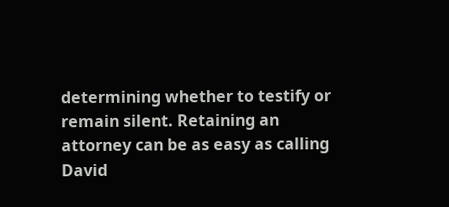determining whether to testify or remain silent. Retaining an attorney can be as easy as calling David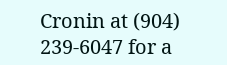Cronin at (904) 239-6047 for a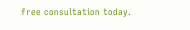free consultation today.